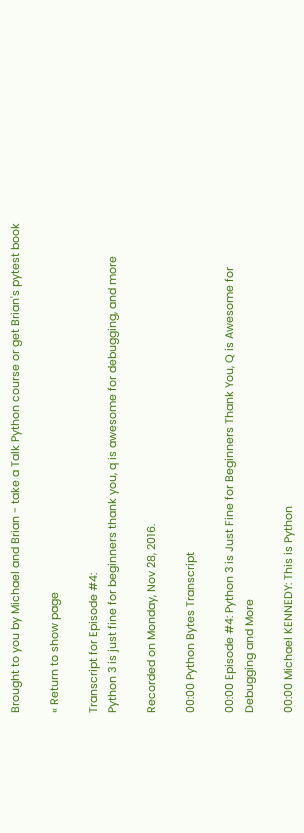Brought to you by Michael and Brian - take a Talk Python course or get Brian's pytest book

« Return to show page

Transcript for Episode #4:
Python 3 is just fine for beginners thank you, q is awesome for debugging, and more

Recorded on Monday, Nov 28, 2016.

00:00 Python Bytes Transcript

00:00 Episode #4: Python 3 is Just Fine for Beginners Thank You, Q is Awesome for Debugging and More

00:00 Michael KENNEDY: This is Python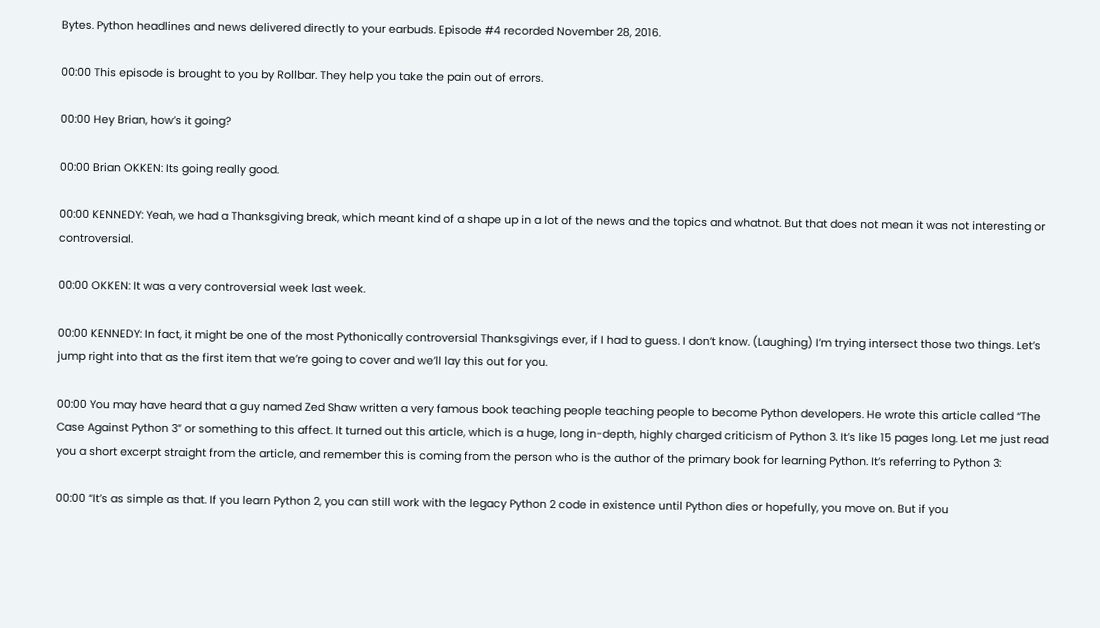Bytes. Python headlines and news delivered directly to your earbuds. Episode #4 recorded November 28, 2016.

00:00 This episode is brought to you by Rollbar. They help you take the pain out of errors.

00:00 Hey Brian, how’s it going?

00:00 Brian OKKEN: Its going really good.

00:00 KENNEDY: Yeah, we had a Thanksgiving break, which meant kind of a shape up in a lot of the news and the topics and whatnot. But that does not mean it was not interesting or controversial.

00:00 OKKEN: It was a very controversial week last week.

00:00 KENNEDY: In fact, it might be one of the most Pythonically controversial Thanksgivings ever, if I had to guess. I don’t know. (Laughing) I’m trying intersect those two things. Let’s jump right into that as the first item that we’re going to cover and we’ll lay this out for you.

00:00 You may have heard that a guy named Zed Shaw written a very famous book teaching people teaching people to become Python developers. He wrote this article called “The Case Against Python 3” or something to this affect. It turned out this article, which is a huge, long in-depth, highly charged criticism of Python 3. It’s like 15 pages long. Let me just read you a short excerpt straight from the article, and remember this is coming from the person who is the author of the primary book for learning Python. It’s referring to Python 3:

00:00 “It’s as simple as that. If you learn Python 2, you can still work with the legacy Python 2 code in existence until Python dies or hopefully, you move on. But if you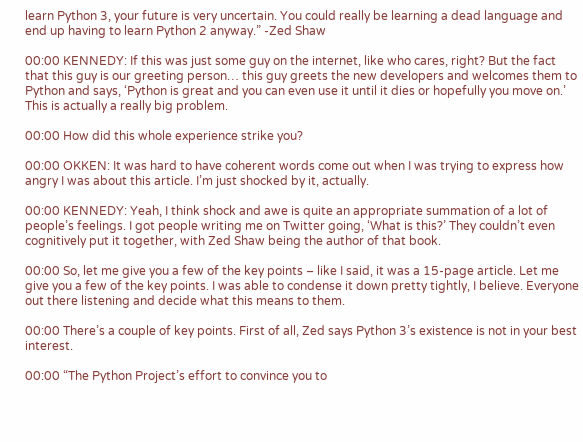learn Python 3, your future is very uncertain. You could really be learning a dead language and end up having to learn Python 2 anyway.” -Zed Shaw

00:00 KENNEDY: If this was just some guy on the internet, like who cares, right? But the fact that this guy is our greeting person… this guy greets the new developers and welcomes them to Python and says, ‘Python is great and you can even use it until it dies or hopefully you move on.’ This is actually a really big problem.

00:00 How did this whole experience strike you?

00:00 OKKEN: It was hard to have coherent words come out when I was trying to express how angry I was about this article. I’m just shocked by it, actually.

00:00 KENNEDY: Yeah, I think shock and awe is quite an appropriate summation of a lot of people’s feelings. I got people writing me on Twitter going, ‘What is this?’ They couldn’t even cognitively put it together, with Zed Shaw being the author of that book.

00:00 So, let me give you a few of the key points – like I said, it was a 15-page article. Let me give you a few of the key points. I was able to condense it down pretty tightly, I believe. Everyone out there listening and decide what this means to them.

00:00 There’s a couple of key points. First of all, Zed says Python 3’s existence is not in your best interest.

00:00 “The Python Project’s effort to convince you to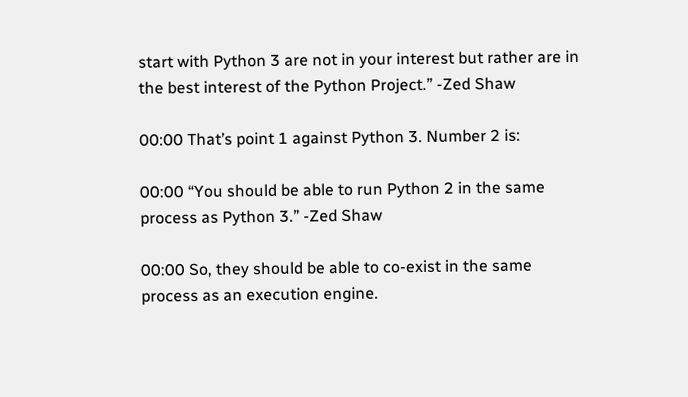start with Python 3 are not in your interest but rather are in the best interest of the Python Project.” -Zed Shaw

00:00 That’s point 1 against Python 3. Number 2 is:

00:00 “You should be able to run Python 2 in the same process as Python 3.” -Zed Shaw

00:00 So, they should be able to co-exist in the same process as an execution engine.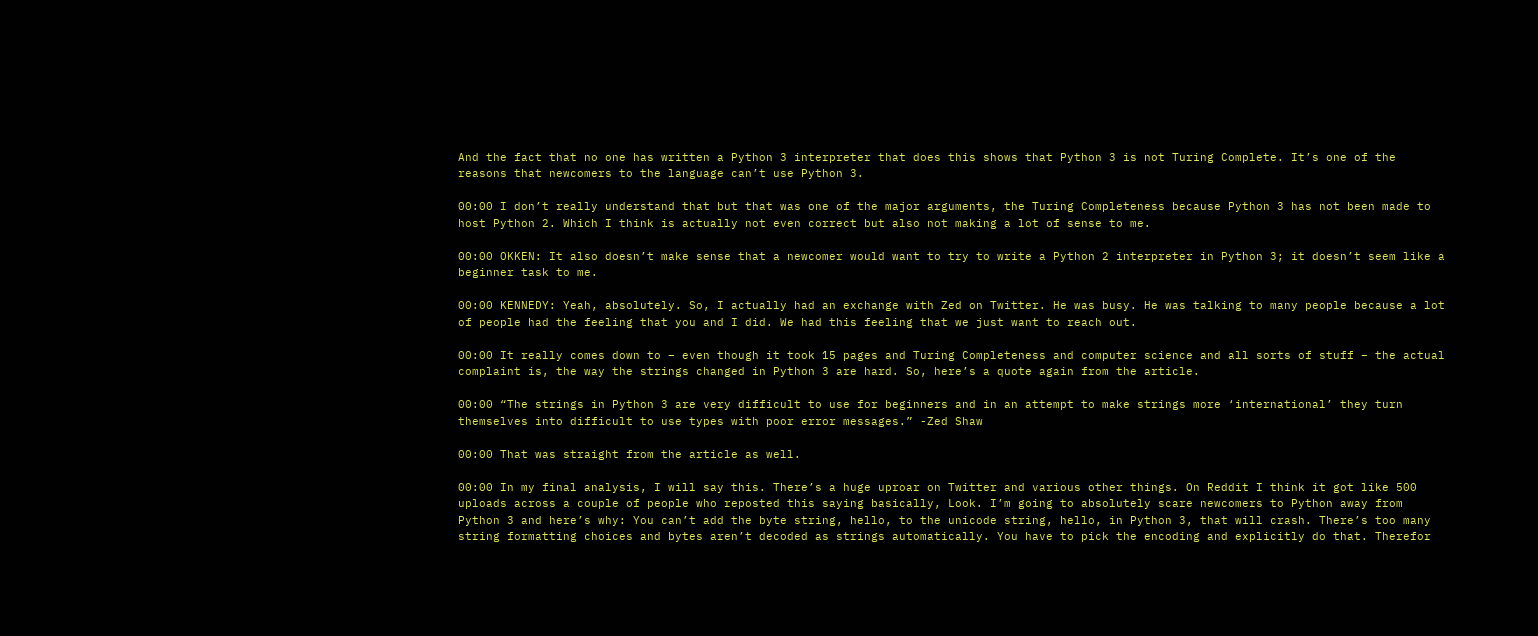And the fact that no one has written a Python 3 interpreter that does this shows that Python 3 is not Turing Complete. It’s one of the reasons that newcomers to the language can’t use Python 3.

00:00 I don’t really understand that but that was one of the major arguments, the Turing Completeness because Python 3 has not been made to host Python 2. Which I think is actually not even correct but also not making a lot of sense to me.

00:00 OKKEN: It also doesn’t make sense that a newcomer would want to try to write a Python 2 interpreter in Python 3; it doesn’t seem like a beginner task to me.

00:00 KENNEDY: Yeah, absolutely. So, I actually had an exchange with Zed on Twitter. He was busy. He was talking to many people because a lot of people had the feeling that you and I did. We had this feeling that we just want to reach out.

00:00 It really comes down to – even though it took 15 pages and Turing Completeness and computer science and all sorts of stuff – the actual complaint is, the way the strings changed in Python 3 are hard. So, here’s a quote again from the article.

00:00 “The strings in Python 3 are very difficult to use for beginners and in an attempt to make strings more ‘international’ they turn themselves into difficult to use types with poor error messages.” -Zed Shaw

00:00 That was straight from the article as well.

00:00 In my final analysis, I will say this. There’s a huge uproar on Twitter and various other things. On Reddit I think it got like 500 uploads across a couple of people who reposted this saying basically, Look. I’m going to absolutely scare newcomers to Python away from Python 3 and here’s why: You can’t add the byte string, hello, to the unicode string, hello, in Python 3, that will crash. There’s too many string formatting choices and bytes aren’t decoded as strings automatically. You have to pick the encoding and explicitly do that. Therefor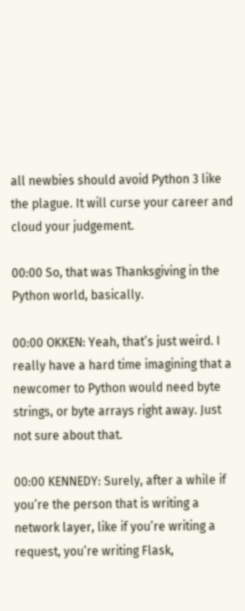all newbies should avoid Python 3 like the plague. It will curse your career and cloud your judgement.

00:00 So, that was Thanksgiving in the Python world, basically.

00:00 OKKEN: Yeah, that’s just weird. I really have a hard time imagining that a newcomer to Python would need byte strings, or byte arrays right away. Just not sure about that.

00:00 KENNEDY: Surely, after a while if you’re the person that is writing a network layer, like if you’re writing a request, you’re writing Flask,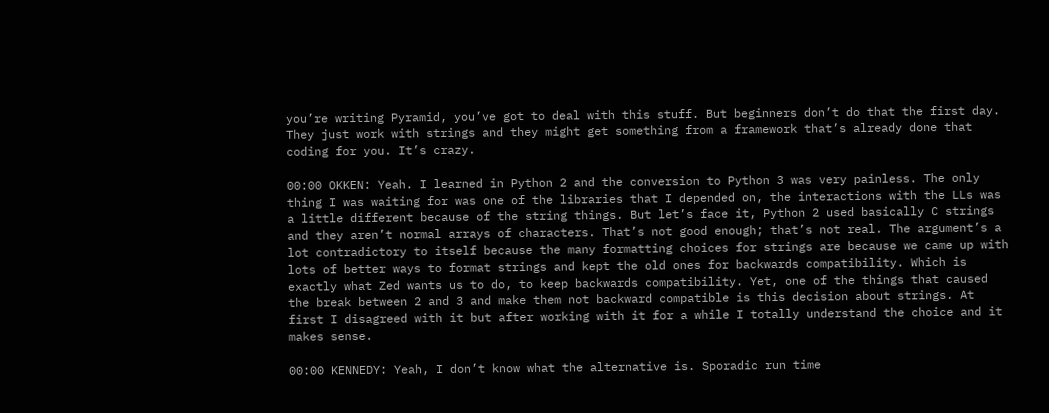you’re writing Pyramid, you’ve got to deal with this stuff. But beginners don’t do that the first day. They just work with strings and they might get something from a framework that’s already done that coding for you. It’s crazy.

00:00 OKKEN: Yeah. I learned in Python 2 and the conversion to Python 3 was very painless. The only thing I was waiting for was one of the libraries that I depended on, the interactions with the LLs was a little different because of the string things. But let’s face it, Python 2 used basically C strings and they aren’t normal arrays of characters. That’s not good enough; that’s not real. The argument’s a lot contradictory to itself because the many formatting choices for strings are because we came up with lots of better ways to format strings and kept the old ones for backwards compatibility. Which is exactly what Zed wants us to do, to keep backwards compatibility. Yet, one of the things that caused the break between 2 and 3 and make them not backward compatible is this decision about strings. At first I disagreed with it but after working with it for a while I totally understand the choice and it makes sense.

00:00 KENNEDY: Yeah, I don’t know what the alternative is. Sporadic run time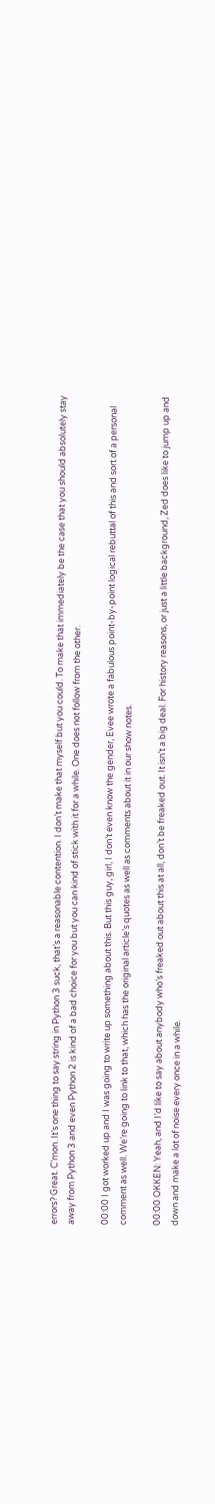errors? Great. C’mon. It’s one thing to say string in Python 3 suck, that’s a reasonable contention. I don’t make that myself but you could. To make that immediately be the case that you should absolutely stay away from Python 3 and even Python 2 is kind of a bad choice for you but you can kind of stick with it for a while. One does not follow from the other.

00:00 I got worked up and I was going to write up something about this. But this guy, girl, I don’t even know the gender, Evee wrote a fabulous point-by-point logical rebuttal of this and sort of a personal comment as well. We’re going to link to that, which has the original article’s quotes as well as comments about it in our show notes.

00:00 OKKEN: Yeah, and I’d like to say about anybody who’s freaked out about this at all, don’t be freaked out. It isn’t a big deal. For history reasons, or just a little background, Zed does like to jump up and down and make a lot of noise every once in a while.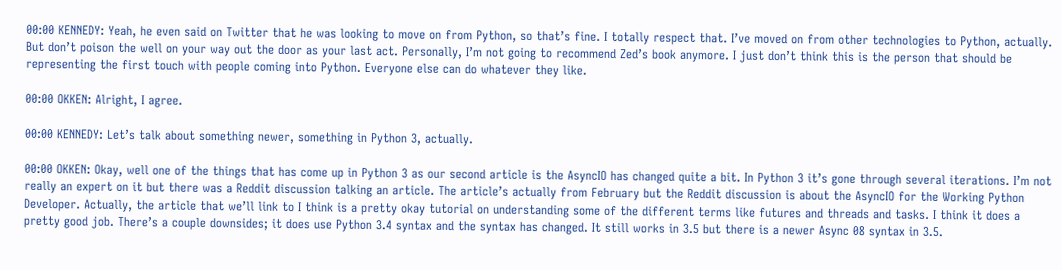00:00 KENNEDY: Yeah, he even said on Twitter that he was looking to move on from Python, so that’s fine. I totally respect that. I’ve moved on from other technologies to Python, actually. But don’t poison the well on your way out the door as your last act. Personally, I’m not going to recommend Zed’s book anymore. I just don’t think this is the person that should be representing the first touch with people coming into Python. Everyone else can do whatever they like.

00:00 OKKEN: Alright, I agree.

00:00 KENNEDY: Let’s talk about something newer, something in Python 3, actually.

00:00 OKKEN: Okay, well one of the things that has come up in Python 3 as our second article is the AsyncIO has changed quite a bit. In Python 3 it’s gone through several iterations. I’m not really an expert on it but there was a Reddit discussion talking an article. The article’s actually from February but the Reddit discussion is about the AsyncIO for the Working Python Developer. Actually, the article that we’ll link to I think is a pretty okay tutorial on understanding some of the different terms like futures and threads and tasks. I think it does a pretty good job. There’s a couple downsides; it does use Python 3.4 syntax and the syntax has changed. It still works in 3.5 but there is a newer Async 08 syntax in 3.5.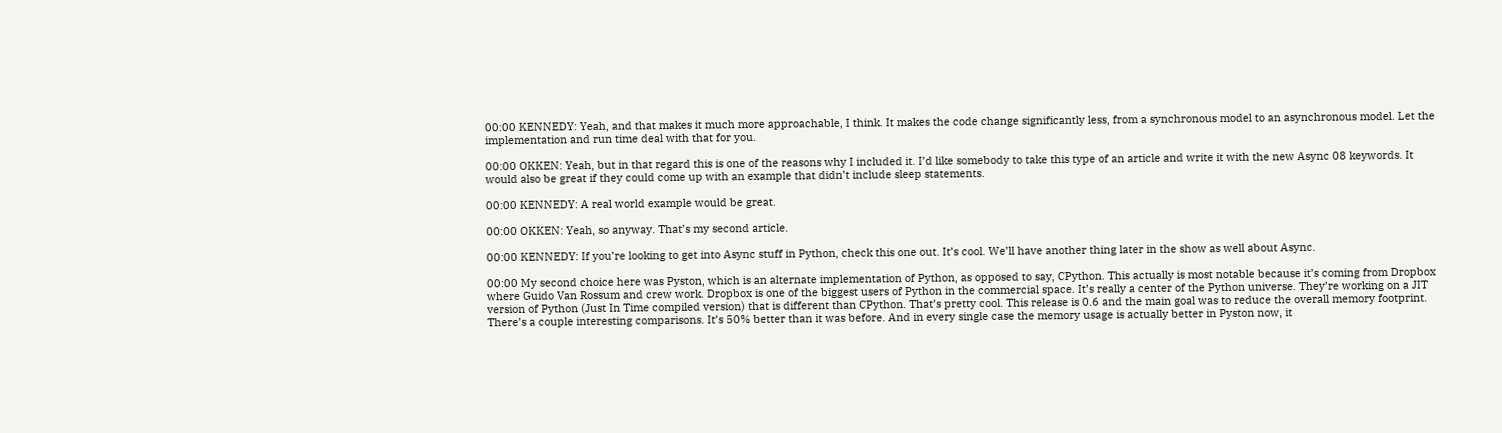00:00 KENNEDY: Yeah, and that makes it much more approachable, I think. It makes the code change significantly less, from a synchronous model to an asynchronous model. Let the implementation and run time deal with that for you.

00:00 OKKEN: Yeah, but in that regard this is one of the reasons why I included it. I’d like somebody to take this type of an article and write it with the new Async 08 keywords. It would also be great if they could come up with an example that didn’t include sleep statements.

00:00 KENNEDY: A real world example would be great.

00:00 OKKEN: Yeah, so anyway. That’s my second article.

00:00 KENNEDY: If you’re looking to get into Async stuff in Python, check this one out. It’s cool. We’ll have another thing later in the show as well about Async.

00:00 My second choice here was Pyston, which is an alternate implementation of Python, as opposed to say, CPython. This actually is most notable because it’s coming from Dropbox where Guido Van Rossum and crew work. Dropbox is one of the biggest users of Python in the commercial space. It’s really a center of the Python universe. They’re working on a JIT version of Python (Just In Time compiled version) that is different than CPython. That’s pretty cool. This release is 0.6 and the main goal was to reduce the overall memory footprint. There’s a couple interesting comparisons. It’s 50% better than it was before. And in every single case the memory usage is actually better in Pyston now, it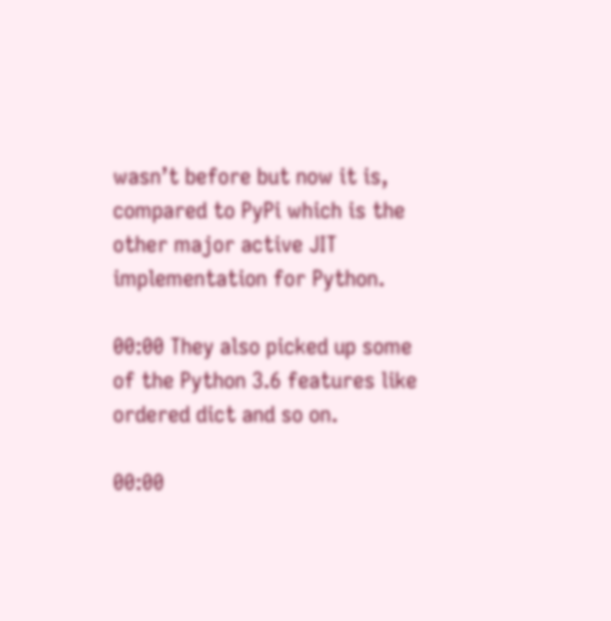wasn’t before but now it is, compared to PyPi which is the other major active JIT implementation for Python.

00:00 They also picked up some of the Python 3.6 features like ordered dict and so on.

00:00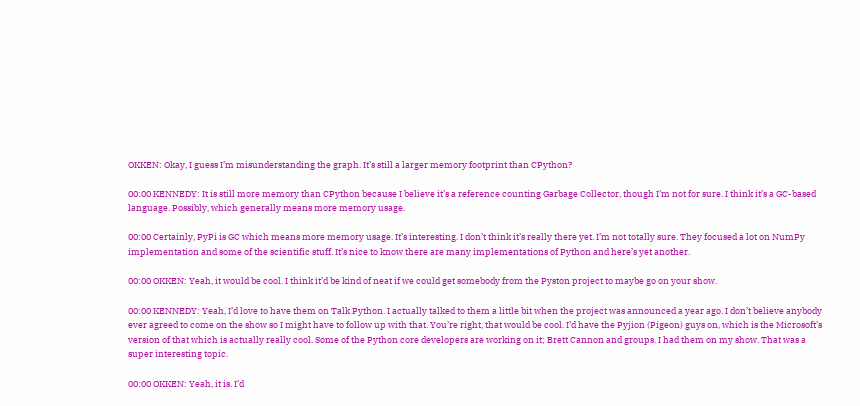OKKEN: Okay, I guess I’m misunderstanding the graph. It’s still a larger memory footprint than CPython?

00:00 KENNEDY: It is still more memory than CPython because I believe it’s a reference counting Garbage Collector, though I’m not for sure. I think it’s a GC-based language. Possibly, which generally means more memory usage.

00:00 Certainly, PyPi is GC which means more memory usage. It’s interesting. I don’t think it’s really there yet. I’m not totally sure. They focused a lot on NumPy implementation and some of the scientific stuff. It’s nice to know there are many implementations of Python and here’s yet another.

00:00 OKKEN: Yeah, it would be cool. I think it’d be kind of neat if we could get somebody from the Pyston project to maybe go on your show.

00:00 KENNEDY: Yeah, I’d love to have them on Talk Python. I actually talked to them a little bit when the project was announced a year ago. I don’t believe anybody ever agreed to come on the show so I might have to follow up with that. You’re right, that would be cool. I’d have the Pyjion (Pigeon) guys on, which is the Microsoft’s version of that which is actually really cool. Some of the Python core developers are working on it; Brett Cannon and groups. I had them on my show. That was a super interesting topic.

00:00 OKKEN: Yeah, it is. I’d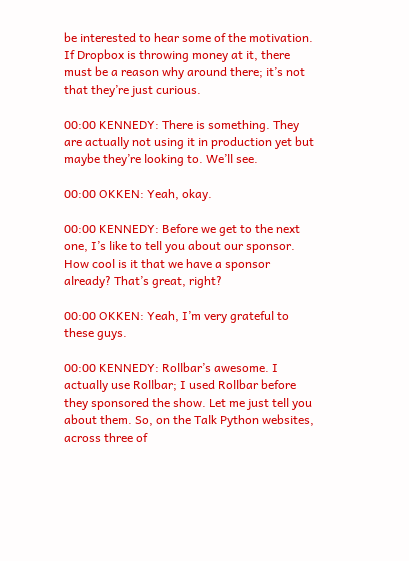be interested to hear some of the motivation. If Dropbox is throwing money at it, there must be a reason why around there; it’s not that they’re just curious.

00:00 KENNEDY: There is something. They are actually not using it in production yet but maybe they’re looking to. We’ll see.

00:00 OKKEN: Yeah, okay.

00:00 KENNEDY: Before we get to the next one, I’s like to tell you about our sponsor. How cool is it that we have a sponsor already? That’s great, right?

00:00 OKKEN: Yeah, I’m very grateful to these guys.

00:00 KENNEDY: Rollbar’s awesome. I actually use Rollbar; I used Rollbar before they sponsored the show. Let me just tell you about them. So, on the Talk Python websites, across three of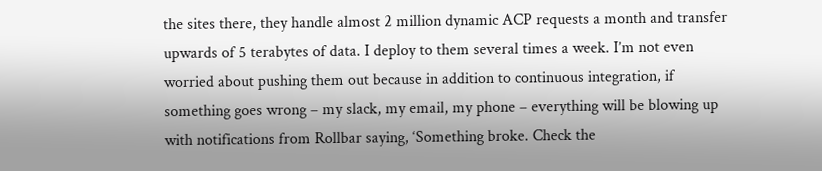the sites there, they handle almost 2 million dynamic ACP requests a month and transfer upwards of 5 terabytes of data. I deploy to them several times a week. I’m not even worried about pushing them out because in addition to continuous integration, if something goes wrong – my slack, my email, my phone – everything will be blowing up with notifications from Rollbar saying, ‘Something broke. Check the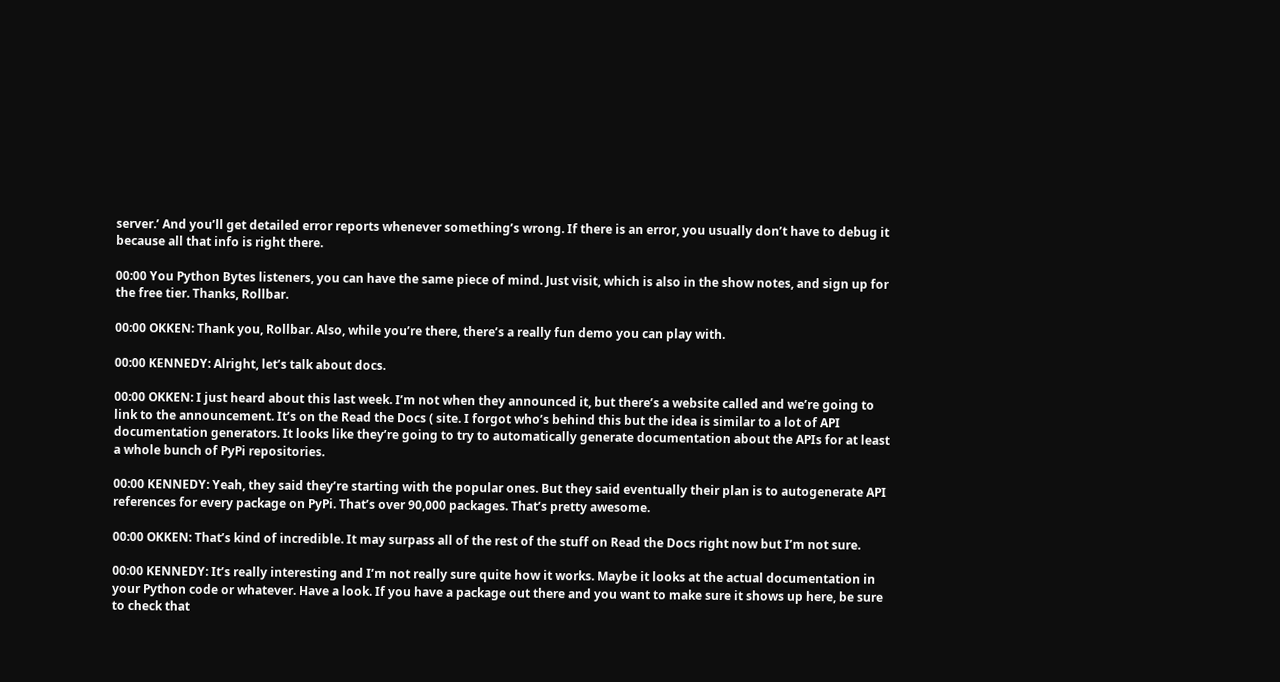server.’ And you’ll get detailed error reports whenever something’s wrong. If there is an error, you usually don’t have to debug it because all that info is right there.

00:00 You Python Bytes listeners, you can have the same piece of mind. Just visit, which is also in the show notes, and sign up for the free tier. Thanks, Rollbar.

00:00 OKKEN: Thank you, Rollbar. Also, while you’re there, there’s a really fun demo you can play with.

00:00 KENNEDY: Alright, let’s talk about docs.

00:00 OKKEN: I just heard about this last week. I’m not when they announced it, but there’s a website called and we’re going to link to the announcement. It’s on the Read the Docs ( site. I forgot who’s behind this but the idea is similar to a lot of API documentation generators. It looks like they’re going to try to automatically generate documentation about the APIs for at least a whole bunch of PyPi repositories.

00:00 KENNEDY: Yeah, they said they’re starting with the popular ones. But they said eventually their plan is to autogenerate API references for every package on PyPi. That’s over 90,000 packages. That’s pretty awesome.

00:00 OKKEN: That’s kind of incredible. It may surpass all of the rest of the stuff on Read the Docs right now but I’m not sure.

00:00 KENNEDY: It’s really interesting and I’m not really sure quite how it works. Maybe it looks at the actual documentation in your Python code or whatever. Have a look. If you have a package out there and you want to make sure it shows up here, be sure to check that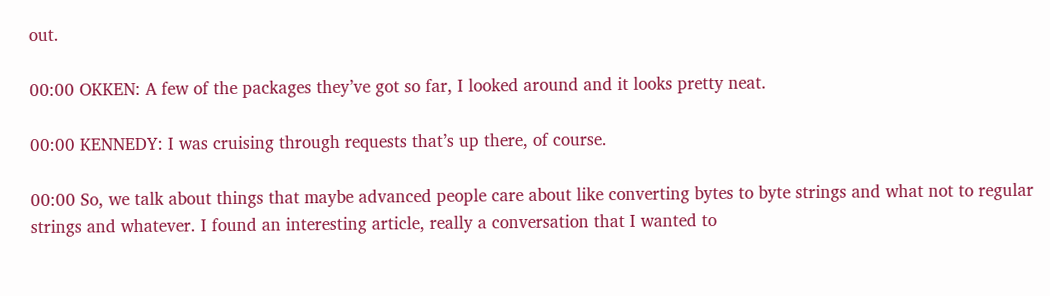out.

00:00 OKKEN: A few of the packages they’ve got so far, I looked around and it looks pretty neat.

00:00 KENNEDY: I was cruising through requests that’s up there, of course.

00:00 So, we talk about things that maybe advanced people care about like converting bytes to byte strings and what not to regular strings and whatever. I found an interesting article, really a conversation that I wanted to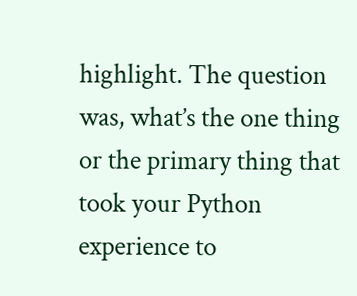highlight. The question was, what’s the one thing or the primary thing that took your Python experience to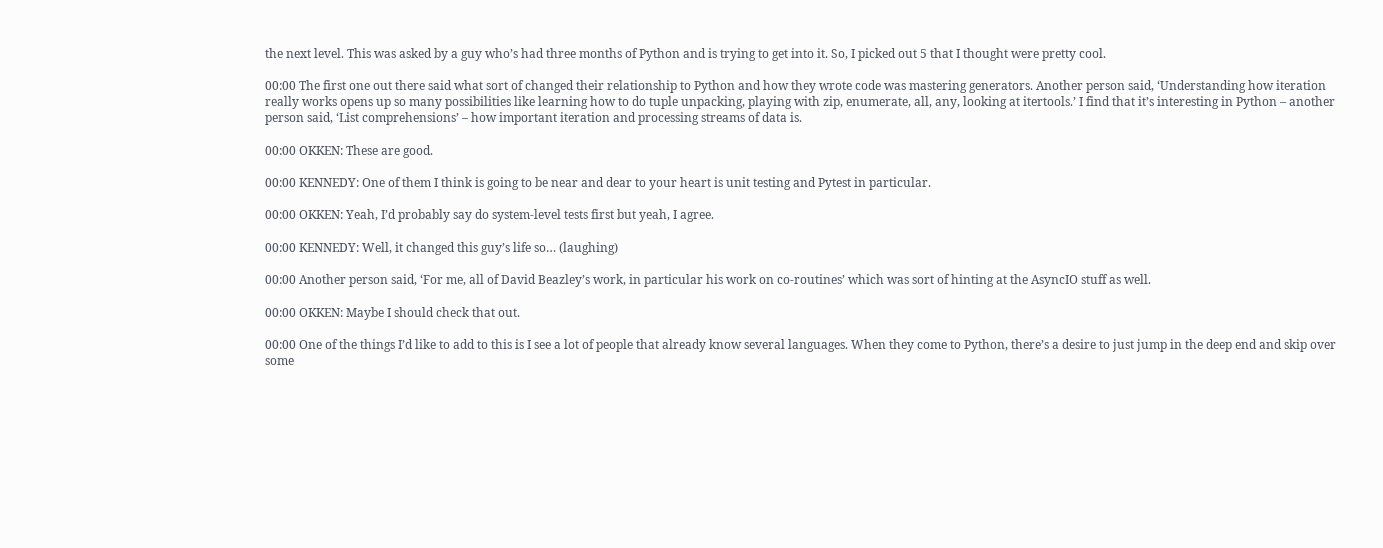the next level. This was asked by a guy who’s had three months of Python and is trying to get into it. So, I picked out 5 that I thought were pretty cool.

00:00 The first one out there said what sort of changed their relationship to Python and how they wrote code was mastering generators. Another person said, ‘Understanding how iteration really works opens up so many possibilities like learning how to do tuple unpacking, playing with zip, enumerate, all, any, looking at itertools.’ I find that it’s interesting in Python – another person said, ‘List comprehensions’ – how important iteration and processing streams of data is.

00:00 OKKEN: These are good.

00:00 KENNEDY: One of them I think is going to be near and dear to your heart is unit testing and Pytest in particular.

00:00 OKKEN: Yeah, I’d probably say do system-level tests first but yeah, I agree.

00:00 KENNEDY: Well, it changed this guy’s life so… (laughing)

00:00 Another person said, ‘For me, all of David Beazley’s work, in particular his work on co-routines’ which was sort of hinting at the AsyncIO stuff as well.

00:00 OKKEN: Maybe I should check that out.

00:00 One of the things I’d like to add to this is I see a lot of people that already know several languages. When they come to Python, there’s a desire to just jump in the deep end and skip over some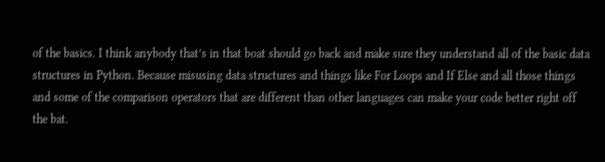of the basics. I think anybody that’s in that boat should go back and make sure they understand all of the basic data structures in Python. Because misusing data structures and things like For Loops and If Else and all those things and some of the comparison operators that are different than other languages can make your code better right off the bat.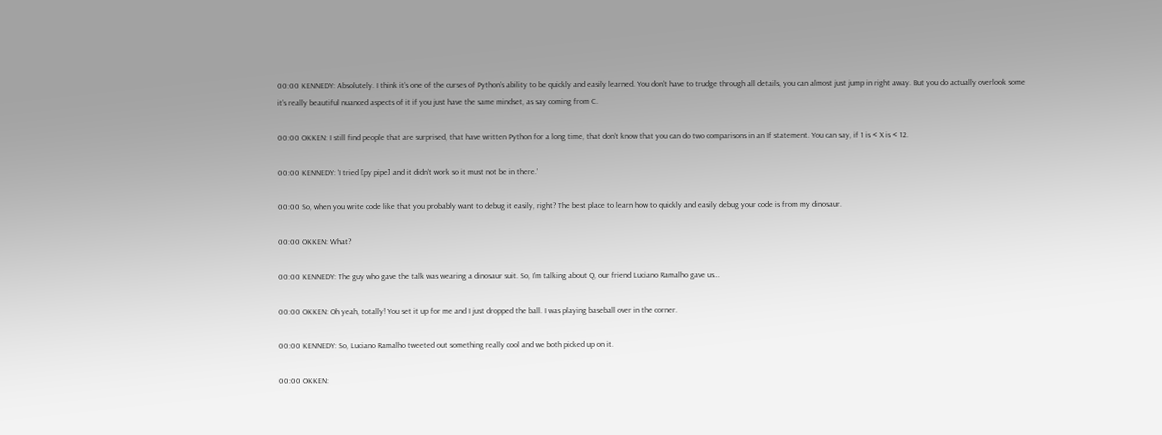00:00 KENNEDY: Absolutely. I think it’s one of the curses of Python’s ability to be quickly and easily learned. You don’t have to trudge through all details, you can almost just jump in right away. But you do actually overlook some it’s really beautiful nuanced aspects of it if you just have the same mindset, as say coming from C.

00:00 OKKEN: I still find people that are surprised, that have written Python for a long time, that don’t know that you can do two comparisons in an If statement. You can say, if 1 is < X is < 12.

00:00 KENNEDY: ‘I tried [py pipe] and it didn’t work so it must not be in there.’

00:00 So, when you write code like that you probably want to debug it easily, right? The best place to learn how to quickly and easily debug your code is from my dinosaur.

00:00 OKKEN: What?

00:00 KENNEDY: The guy who gave the talk was wearing a dinosaur suit. So, I’m talking about Q, our friend Luciano Ramalho gave us…

00:00 OKKEN: Oh yeah, totally! You set it up for me and I just dropped the ball. I was playing baseball over in the corner.

00:00 KENNEDY: So, Luciano Ramalho tweeted out something really cool and we both picked up on it.

00:00 OKKEN: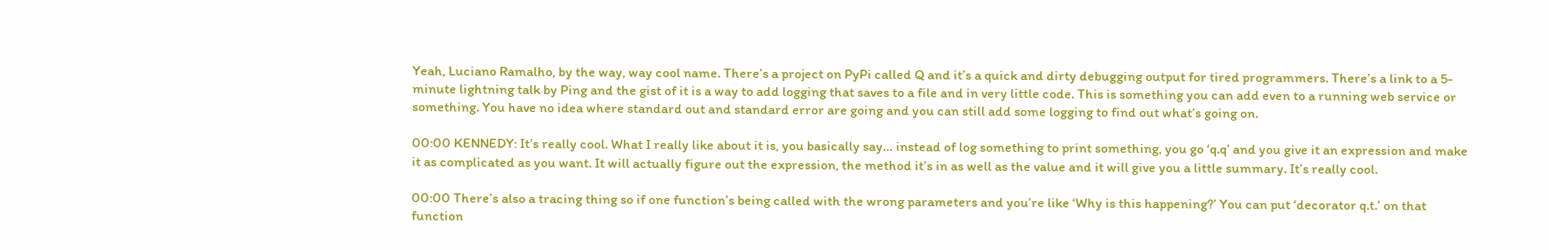Yeah, Luciano Ramalho, by the way, way cool name. There’s a project on PyPi called Q and it’s a quick and dirty debugging output for tired programmers. There’s a link to a 5-minute lightning talk by Ping and the gist of it is a way to add logging that saves to a file and in very little code. This is something you can add even to a running web service or something. You have no idea where standard out and standard error are going and you can still add some logging to find out what’s going on.

00:00 KENNEDY: It’s really cool. What I really like about it is, you basically say… instead of log something to print something, you go ‘q.q’ and you give it an expression and make it as complicated as you want. It will actually figure out the expression, the method it’s in as well as the value and it will give you a little summary. It’s really cool.

00:00 There’s also a tracing thing so if one function’s being called with the wrong parameters and you’re like ‘Why is this happening?’ You can put ‘decorator q.t.’ on that function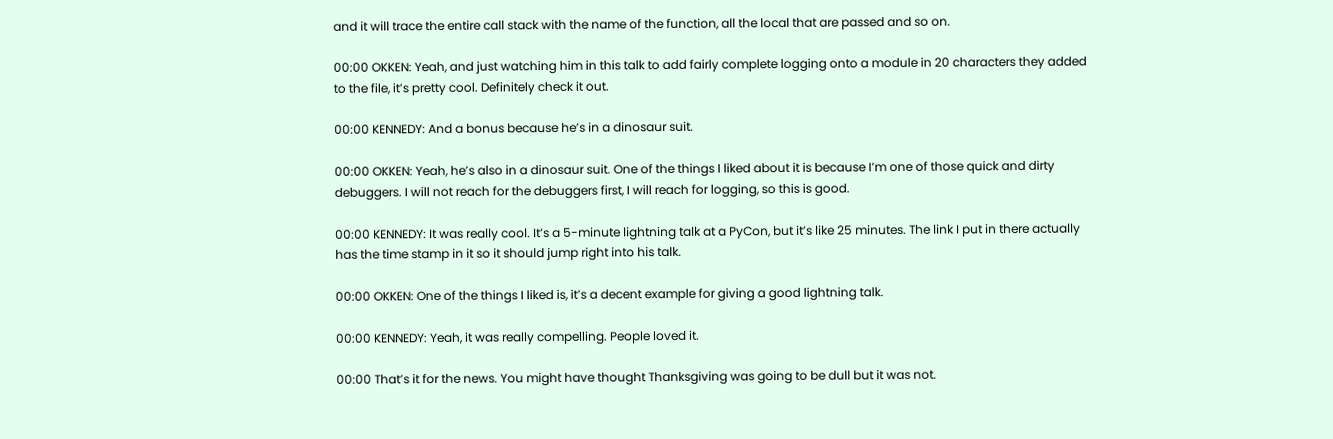and it will trace the entire call stack with the name of the function, all the local that are passed and so on.

00:00 OKKEN: Yeah, and just watching him in this talk to add fairly complete logging onto a module in 20 characters they added to the file, it’s pretty cool. Definitely check it out.

00:00 KENNEDY: And a bonus because he’s in a dinosaur suit.

00:00 OKKEN: Yeah, he’s also in a dinosaur suit. One of the things I liked about it is because I’m one of those quick and dirty debuggers. I will not reach for the debuggers first, I will reach for logging, so this is good.

00:00 KENNEDY: It was really cool. It’s a 5-minute lightning talk at a PyCon, but it’s like 25 minutes. The link I put in there actually has the time stamp in it so it should jump right into his talk.

00:00 OKKEN: One of the things I liked is, it’s a decent example for giving a good lightning talk.

00:00 KENNEDY: Yeah, it was really compelling. People loved it.

00:00 That’s it for the news. You might have thought Thanksgiving was going to be dull but it was not.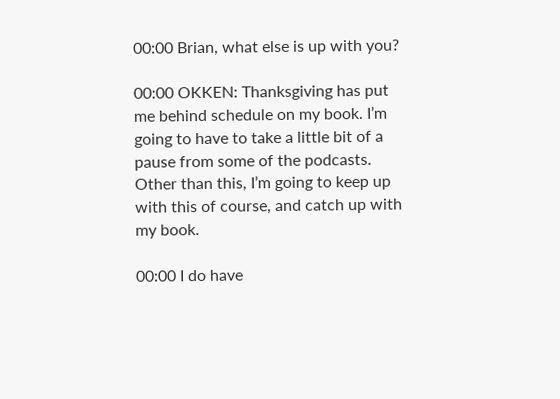00:00 Brian, what else is up with you?

00:00 OKKEN: Thanksgiving has put me behind schedule on my book. I’m going to have to take a little bit of a pause from some of the podcasts. Other than this, I’m going to keep up with this of course, and catch up with my book.

00:00 I do have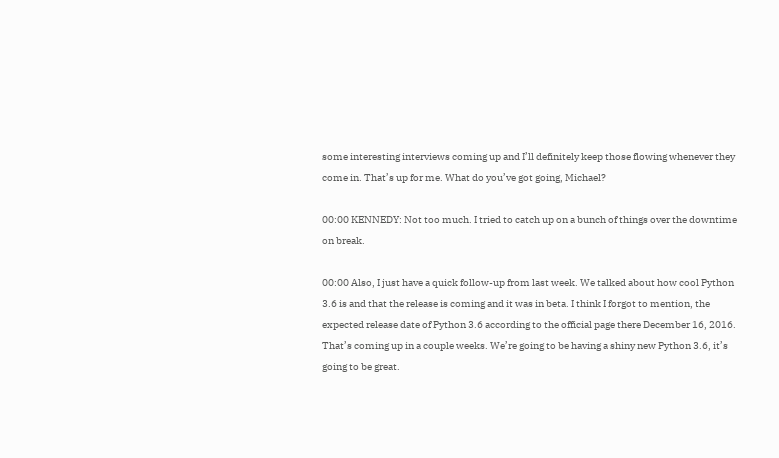some interesting interviews coming up and I’ll definitely keep those flowing whenever they come in. That’s up for me. What do you’ve got going, Michael?

00:00 KENNEDY: Not too much. I tried to catch up on a bunch of things over the downtime on break.

00:00 Also, I just have a quick follow-up from last week. We talked about how cool Python 3.6 is and that the release is coming and it was in beta. I think I forgot to mention, the expected release date of Python 3.6 according to the official page there December 16, 2016. That’s coming up in a couple weeks. We’re going to be having a shiny new Python 3.6, it’s going to be great.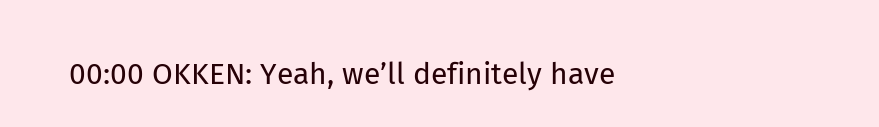00:00 OKKEN: Yeah, we’ll definitely have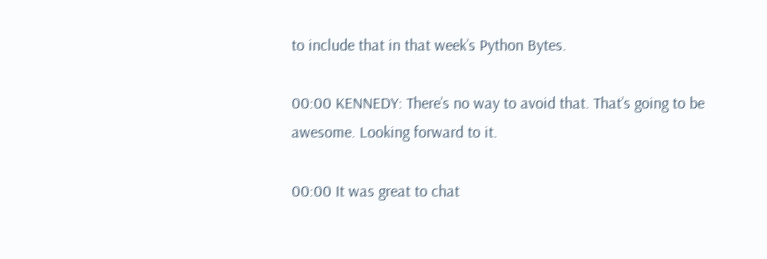to include that in that week’s Python Bytes.

00:00 KENNEDY: There’s no way to avoid that. That’s going to be awesome. Looking forward to it.

00:00 It was great to chat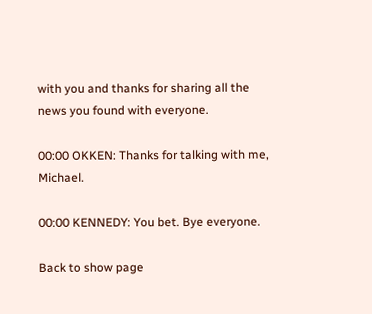with you and thanks for sharing all the news you found with everyone.

00:00 OKKEN: Thanks for talking with me, Michael.

00:00 KENNEDY: You bet. Bye everyone.

Back to show page